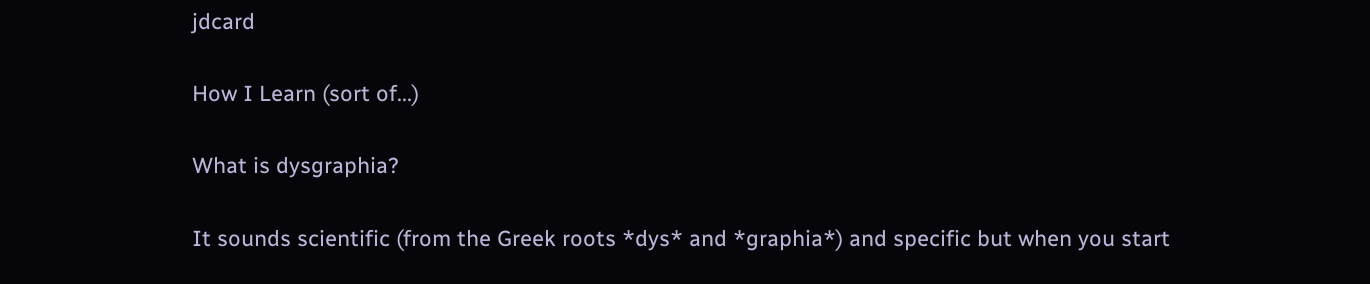jdcard

How I Learn (sort of...)

What is dysgraphia?

It sounds scientific (from the Greek roots *dys* and *graphia*) and specific but when you start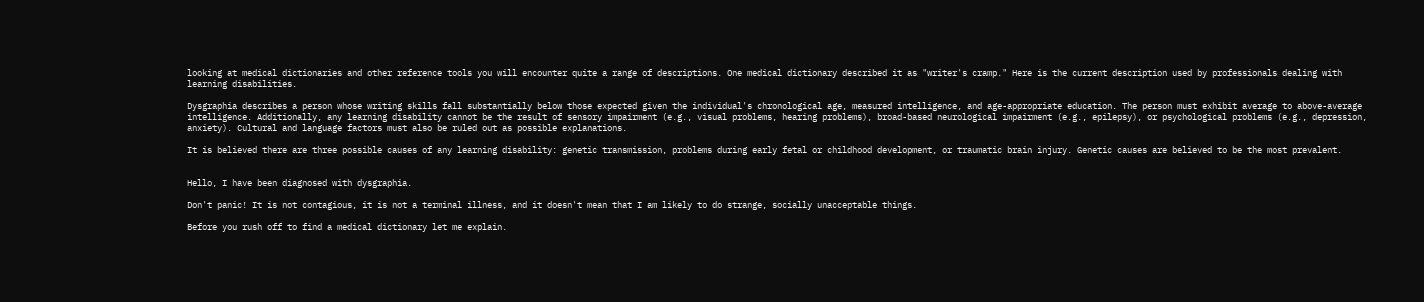looking at medical dictionaries and other reference tools you will encounter quite a range of descriptions. One medical dictionary described it as "writer's cramp." Here is the current description used by professionals dealing with learning disabilities.

Dysgraphia describes a person whose writing skills fall substantially below those expected given the individual's chronological age, measured intelligence, and age-appropriate education. The person must exhibit average to above-average intelligence. Additionally, any learning disability cannot be the result of sensory impairment (e.g., visual problems, hearing problems), broad-based neurological impairment (e.g., epilepsy), or psychological problems (e.g., depression, anxiety). Cultural and language factors must also be ruled out as possible explanations.

It is believed there are three possible causes of any learning disability: genetic transmission, problems during early fetal or childhood development, or traumatic brain injury. Genetic causes are believed to be the most prevalent.


Hello, I have been diagnosed with dysgraphia.

Don't panic! It is not contagious, it is not a terminal illness, and it doesn't mean that I am likely to do strange, socially unacceptable things.

Before you rush off to find a medical dictionary let me explain.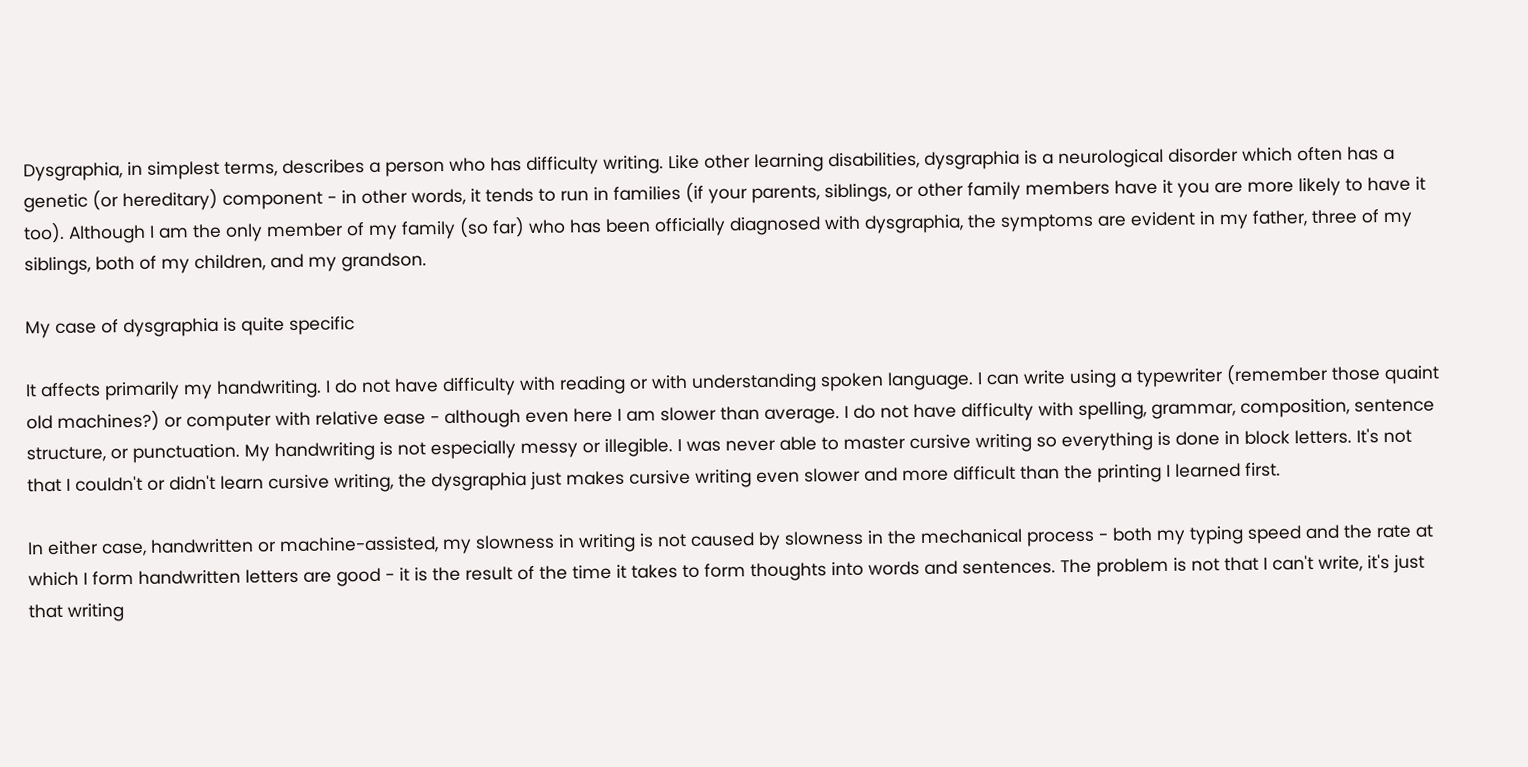Dysgraphia, in simplest terms, describes a person who has difficulty writing. Like other learning disabilities, dysgraphia is a neurological disorder which often has a genetic (or hereditary) component - in other words, it tends to run in families (if your parents, siblings, or other family members have it you are more likely to have it too). Although I am the only member of my family (so far) who has been officially diagnosed with dysgraphia, the symptoms are evident in my father, three of my siblings, both of my children, and my grandson.

My case of dysgraphia is quite specific

It affects primarily my handwriting. I do not have difficulty with reading or with understanding spoken language. I can write using a typewriter (remember those quaint old machines?) or computer with relative ease - although even here I am slower than average. I do not have difficulty with spelling, grammar, composition, sentence structure, or punctuation. My handwriting is not especially messy or illegible. I was never able to master cursive writing so everything is done in block letters. It's not that I couldn't or didn't learn cursive writing, the dysgraphia just makes cursive writing even slower and more difficult than the printing I learned first.

In either case, handwritten or machine-assisted, my slowness in writing is not caused by slowness in the mechanical process - both my typing speed and the rate at which I form handwritten letters are good - it is the result of the time it takes to form thoughts into words and sentences. The problem is not that I can't write, it's just that writing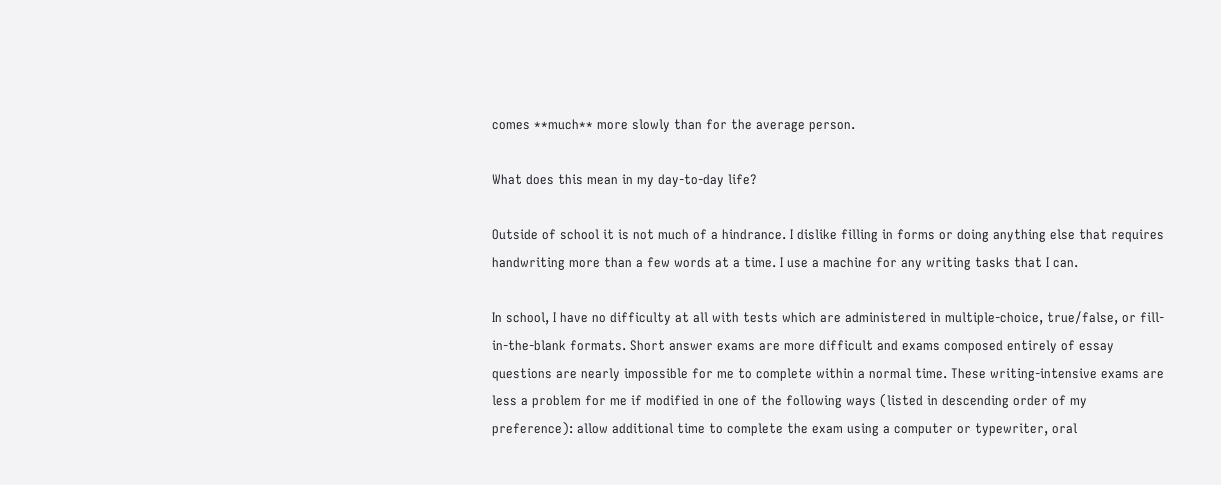comes **much** more slowly than for the average person.

What does this mean in my day-to-day life?

Outside of school it is not much of a hindrance. I dislike filling in forms or doing anything else that requires handwriting more than a few words at a time. I use a machine for any writing tasks that I can.

In school, I have no difficulty at all with tests which are administered in multiple-choice, true/false, or fill-in-the-blank formats. Short answer exams are more difficult and exams composed entirely of essay questions are nearly impossible for me to complete within a normal time. These writing-intensive exams are less a problem for me if modified in one of the following ways (listed in descending order of my preference): allow additional time to complete the exam using a computer or typewriter, oral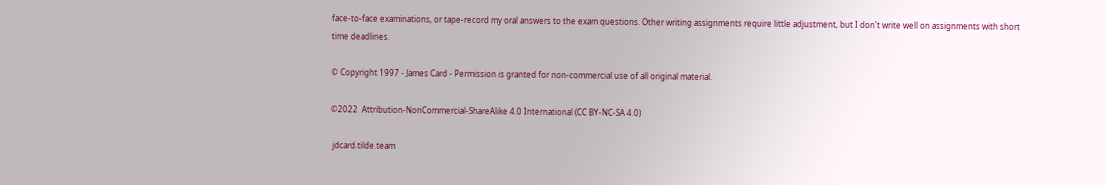face-to-face examinations, or tape-record my oral answers to the exam questions. Other writing assignments require little adjustment, but I don't write well on assignments with short time deadlines.

© Copyright 1997 - James Card - Permission is granted for non-commercial use of all original material.

©2022  Attribution-NonCommercial-ShareAlike 4.0 International (CC BY-NC-SA 4.0)

 jdcard.tilde.team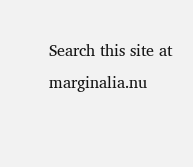Search this site at marginalia.nu